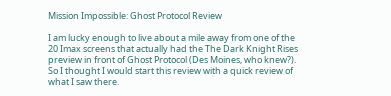Mission Impossible: Ghost Protocol Review

I am lucky enough to live about a mile away from one of the 20 Imax screens that actually had the The Dark Knight Rises preview in front of Ghost Protocol (Des Moines, who knew?).  So I thought I would start this review with a quick review of what I saw there.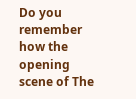Do you remember how the opening scene of The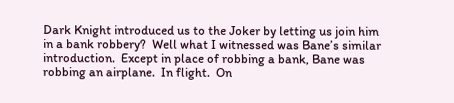Dark Knight introduced us to the Joker by letting us join him in a bank robbery?  Well what I witnessed was Bane’s similar introduction.  Except in place of robbing a bank, Bane was robbing an airplane.  In flight.  On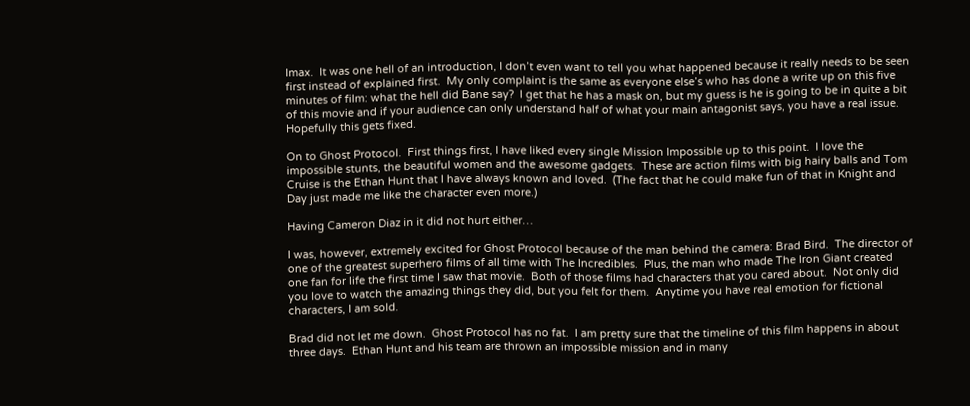Imax.  It was one hell of an introduction, I don’t even want to tell you what happened because it really needs to be seen first instead of explained first.  My only complaint is the same as everyone else’s who has done a write up on this five minutes of film: what the hell did Bane say?  I get that he has a mask on, but my guess is he is going to be in quite a bit of this movie and if your audience can only understand half of what your main antagonist says, you have a real issue.  Hopefully this gets fixed.

On to Ghost Protocol.  First things first, I have liked every single Mission Impossible up to this point.  I love the impossible stunts, the beautiful women and the awesome gadgets.  These are action films with big hairy balls and Tom Cruise is the Ethan Hunt that I have always known and loved.  (The fact that he could make fun of that in Knight and Day just made me like the character even more.)

Having Cameron Diaz in it did not hurt either…

I was, however, extremely excited for Ghost Protocol because of the man behind the camera: Brad Bird.  The director of one of the greatest superhero films of all time with The Incredibles.  Plus, the man who made The Iron Giant created one fan for life the first time I saw that movie.  Both of those films had characters that you cared about.  Not only did you love to watch the amazing things they did, but you felt for them.  Anytime you have real emotion for fictional characters, I am sold.

Brad did not let me down.  Ghost Protocol has no fat.  I am pretty sure that the timeline of this film happens in about three days.  Ethan Hunt and his team are thrown an impossible mission and in many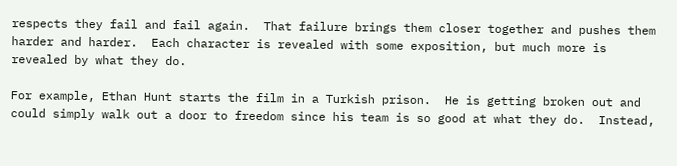respects they fail and fail again.  That failure brings them closer together and pushes them harder and harder.  Each character is revealed with some exposition, but much more is revealed by what they do.

For example, Ethan Hunt starts the film in a Turkish prison.  He is getting broken out and could simply walk out a door to freedom since his team is so good at what they do.  Instead,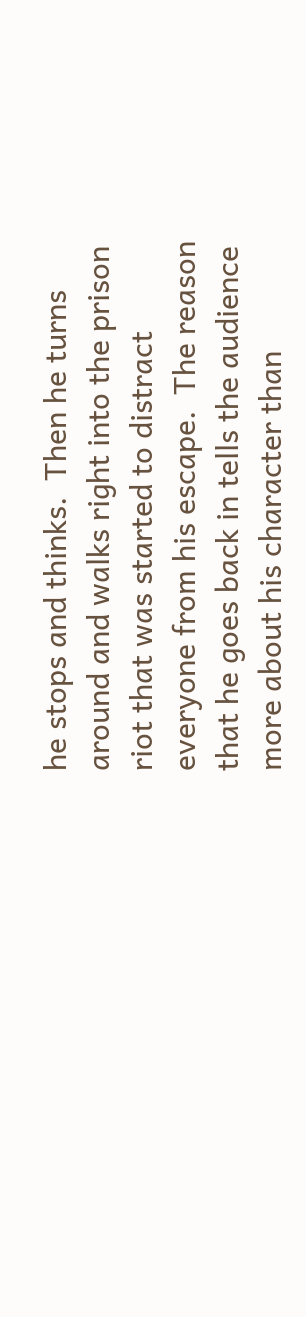he stops and thinks.  Then he turns around and walks right into the prison riot that was started to distract everyone from his escape.  The reason that he goes back in tells the audience more about his character than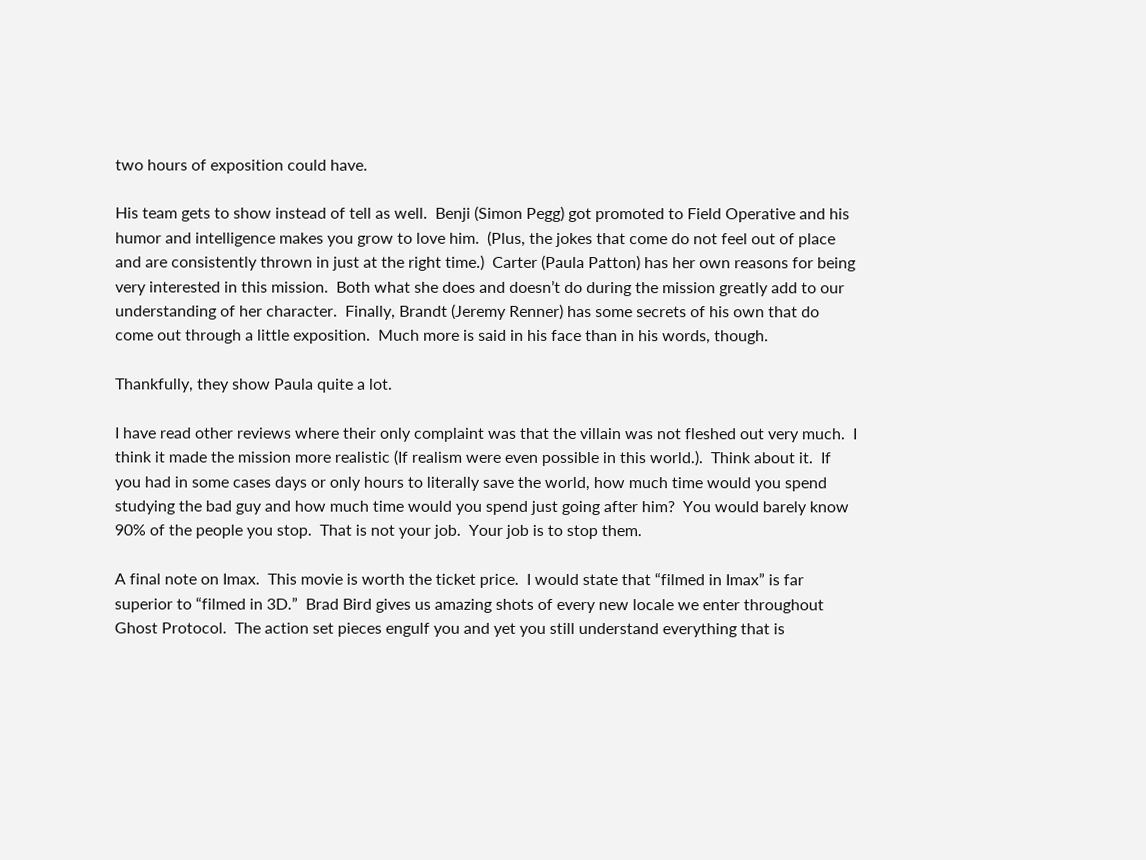two hours of exposition could have.

His team gets to show instead of tell as well.  Benji (Simon Pegg) got promoted to Field Operative and his humor and intelligence makes you grow to love him.  (Plus, the jokes that come do not feel out of place and are consistently thrown in just at the right time.)  Carter (Paula Patton) has her own reasons for being very interested in this mission.  Both what she does and doesn’t do during the mission greatly add to our understanding of her character.  Finally, Brandt (Jeremy Renner) has some secrets of his own that do come out through a little exposition.  Much more is said in his face than in his words, though.

Thankfully, they show Paula quite a lot.

I have read other reviews where their only complaint was that the villain was not fleshed out very much.  I think it made the mission more realistic (If realism were even possible in this world.).  Think about it.  If you had in some cases days or only hours to literally save the world, how much time would you spend studying the bad guy and how much time would you spend just going after him?  You would barely know 90% of the people you stop.  That is not your job.  Your job is to stop them.

A final note on Imax.  This movie is worth the ticket price.  I would state that “filmed in Imax” is far superior to “filmed in 3D.”  Brad Bird gives us amazing shots of every new locale we enter throughout Ghost Protocol.  The action set pieces engulf you and yet you still understand everything that is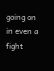going on in even a fight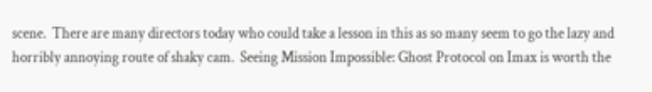scene.  There are many directors today who could take a lesson in this as so many seem to go the lazy and horribly annoying route of shaky cam.  Seeing Mission Impossible: Ghost Protocol on Imax is worth the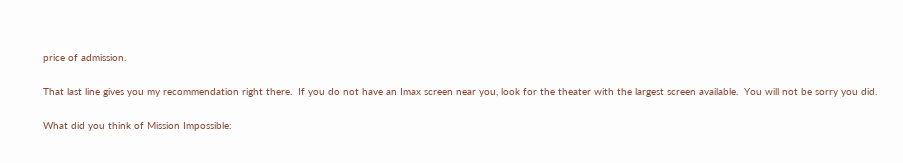price of admission.

That last line gives you my recommendation right there.  If you do not have an Imax screen near you, look for the theater with the largest screen available.  You will not be sorry you did.

What did you think of Mission Impossible: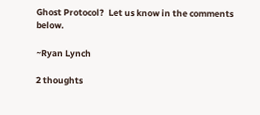Ghost Protocol?  Let us know in the comments below.

~Ryan Lynch

2 thoughts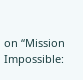on “Mission Impossible: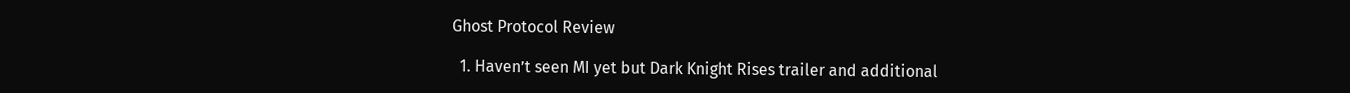Ghost Protocol Review

  1. Haven’t seen MI yet but Dark Knight Rises trailer and additional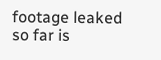footage leaked so far is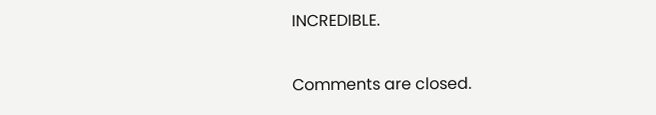INCREDIBLE.

Comments are closed.